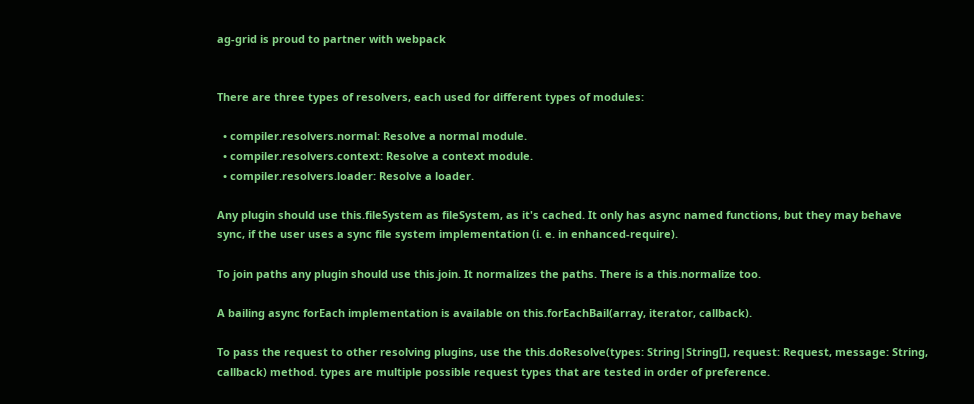ag-grid is proud to partner with webpack


There are three types of resolvers, each used for different types of modules:

  • compiler.resolvers.normal: Resolve a normal module.
  • compiler.resolvers.context: Resolve a context module.
  • compiler.resolvers.loader: Resolve a loader.

Any plugin should use this.fileSystem as fileSystem, as it's cached. It only has async named functions, but they may behave sync, if the user uses a sync file system implementation (i. e. in enhanced-require).

To join paths any plugin should use this.join. It normalizes the paths. There is a this.normalize too.

A bailing async forEach implementation is available on this.forEachBail(array, iterator, callback).

To pass the request to other resolving plugins, use the this.doResolve(types: String|String[], request: Request, message: String, callback) method. types are multiple possible request types that are tested in order of preference.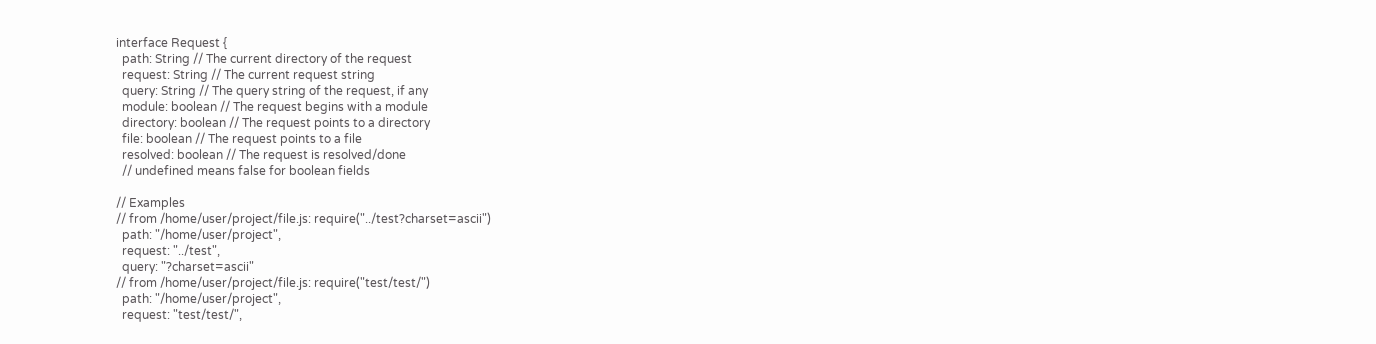interface Request {
  path: String // The current directory of the request
  request: String // The current request string
  query: String // The query string of the request, if any
  module: boolean // The request begins with a module
  directory: boolean // The request points to a directory
  file: boolean // The request points to a file
  resolved: boolean // The request is resolved/done
  // undefined means false for boolean fields

// Examples
// from /home/user/project/file.js: require("../test?charset=ascii")
  path: "/home/user/project",
  request: "../test",
  query: "?charset=ascii"
// from /home/user/project/file.js: require("test/test/")
  path: "/home/user/project",
  request: "test/test/",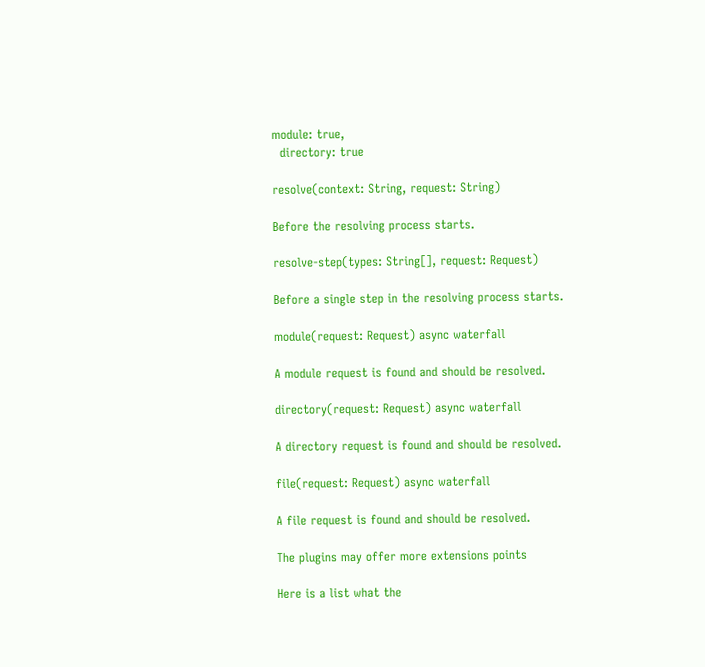module: true,
  directory: true

resolve(context: String, request: String)

Before the resolving process starts.

resolve-step(types: String[], request: Request)

Before a single step in the resolving process starts.

module(request: Request) async waterfall

A module request is found and should be resolved.

directory(request: Request) async waterfall

A directory request is found and should be resolved.

file(request: Request) async waterfall

A file request is found and should be resolved.

The plugins may offer more extensions points

Here is a list what the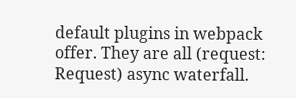default plugins in webpack offer. They are all (request: Request) async waterfall.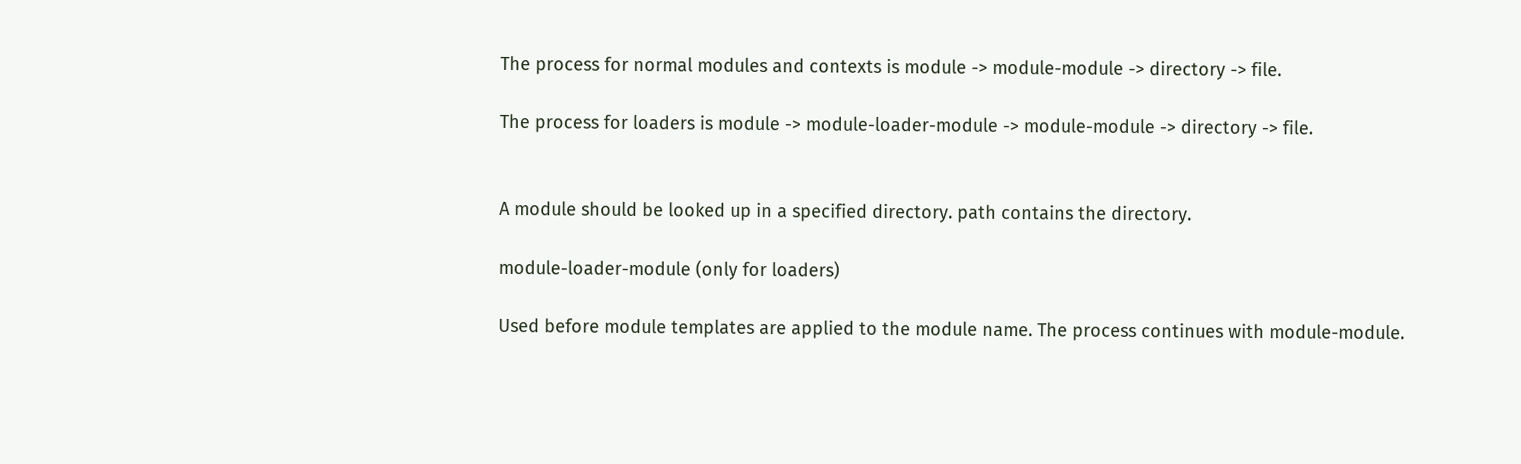The process for normal modules and contexts is module -> module-module -> directory -> file.

The process for loaders is module -> module-loader-module -> module-module -> directory -> file.


A module should be looked up in a specified directory. path contains the directory.

module-loader-module (only for loaders)

Used before module templates are applied to the module name. The process continues with module-module.